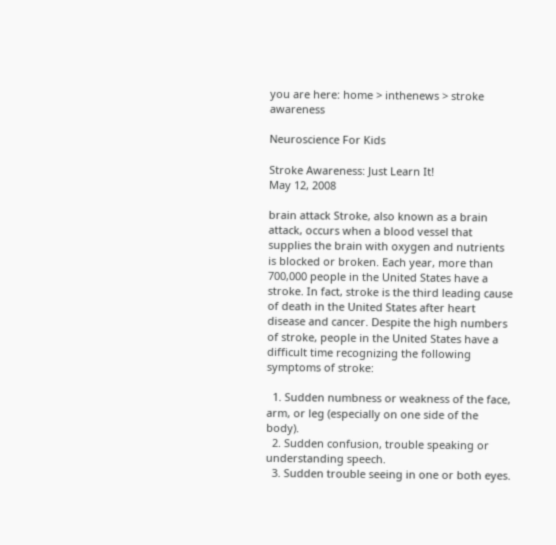you are here: home > inthenews > stroke awareness

Neuroscience For Kids

Stroke Awareness: Just Learn It!
May 12, 2008

brain attack Stroke, also known as a brain attack, occurs when a blood vessel that supplies the brain with oxygen and nutrients is blocked or broken. Each year, more than 700,000 people in the United States have a stroke. In fact, stroke is the third leading cause of death in the United States after heart disease and cancer. Despite the high numbers of stroke, people in the United States have a difficult time recognizing the following symptoms of stroke:

  1. Sudden numbness or weakness of the face, arm, or leg (especially on one side of the body).
  2. Sudden confusion, trouble speaking or understanding speech.
  3. Sudden trouble seeing in one or both eyes.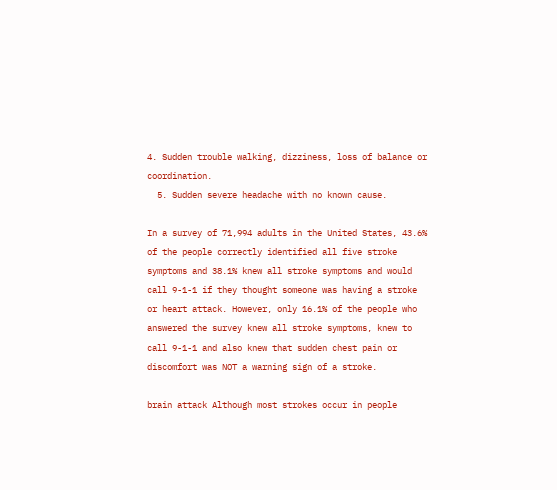4. Sudden trouble walking, dizziness, loss of balance or coordination.
  5. Sudden severe headache with no known cause.

In a survey of 71,994 adults in the United States, 43.6% of the people correctly identified all five stroke symptoms and 38.1% knew all stroke symptoms and would call 9-1-1 if they thought someone was having a stroke or heart attack. However, only 16.1% of the people who answered the survey knew all stroke symptoms, knew to call 9-1-1 and also knew that sudden chest pain or discomfort was NOT a warning sign of a stroke.

brain attack Although most strokes occur in people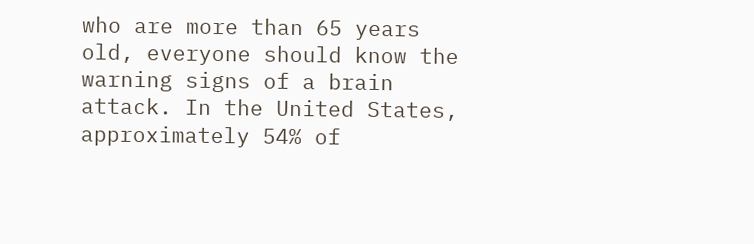who are more than 65 years old, everyone should know the warning signs of a brain attack. In the United States, approximately 54% of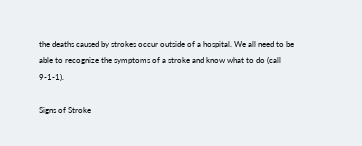the deaths caused by strokes occur outside of a hospital. We all need to be able to recognize the symptoms of a stroke and know what to do (call 9-1-1).

Signs of Stroke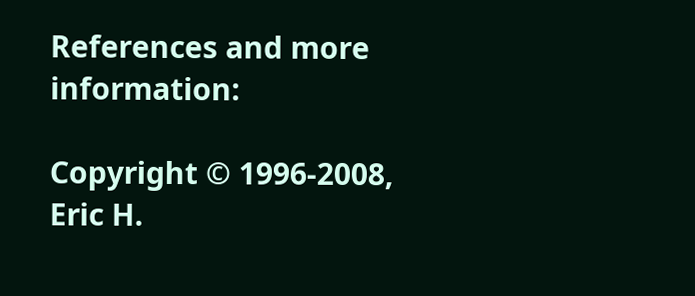References and more information:

Copyright © 1996-2008, Eric H.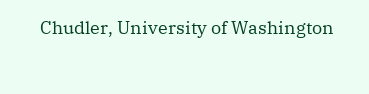Chudler, University of Washington